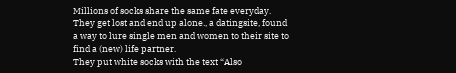Millions of socks share the same fate everyday. They get lost and end up alone., a datingsite, found a way to lure single men and women to their site to find a (new) life partner.
They put white socks with the text “Also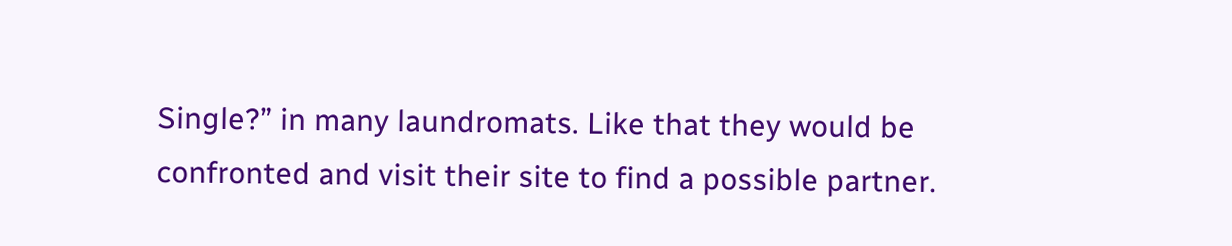Single?” in many laundromats. Like that they would be confronted and visit their site to find a possible partner.